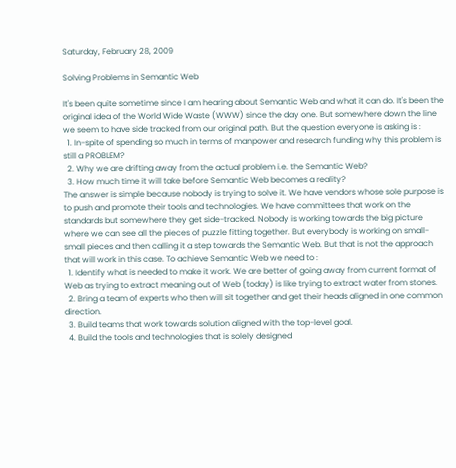Saturday, February 28, 2009

Solving Problems in Semantic Web

It's been quite sometime since I am hearing about Semantic Web and what it can do. It's been the original idea of the World Wide Waste (WWW) since the day one. But somewhere down the line we seem to have side tracked from our original path. But the question everyone is asking is :
  1. In-spite of spending so much in terms of manpower and research funding why this problem is still a PROBLEM?
  2. Why we are drifting away from the actual problem i.e. the Semantic Web?
  3. How much time it will take before Semantic Web becomes a reality?
The answer is simple because nobody is trying to solve it. We have vendors whose sole purpose is to push and promote their tools and technologies. We have committees that work on the standards but somewhere they get side-tracked. Nobody is working towards the big picture where we can see all the pieces of puzzle fitting together. But everybody is working on small-small pieces and then calling it a step towards the Semantic Web. But that is not the approach that will work in this case. To achieve Semantic Web we need to :
  1. Identify what is needed to make it work. We are better of going away from current format of Web as trying to extract meaning out of Web (today) is like trying to extract water from stones.
  2. Bring a team of experts who then will sit together and get their heads aligned in one common direction.
  3. Build teams that work towards solution aligned with the top-level goal.
  4. Build the tools and technologies that is solely designed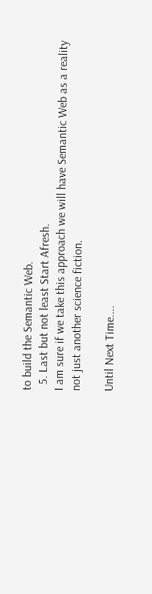to build the Semantic Web.
  5. Last but not least Start Afresh.
I am sure if we take this approach we will have Semantic Web as a reality not just another science fiction.

Until Next Time....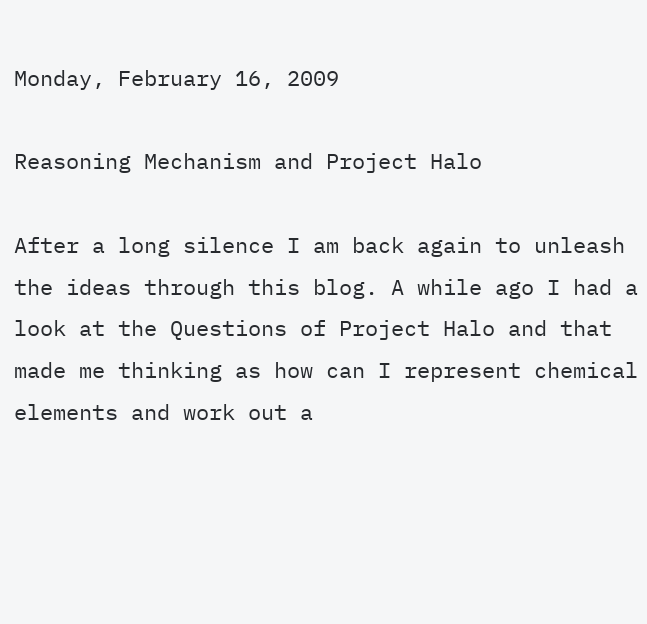Monday, February 16, 2009

Reasoning Mechanism and Project Halo

After a long silence I am back again to unleash the ideas through this blog. A while ago I had a look at the Questions of Project Halo and that made me thinking as how can I represent chemical elements and work out a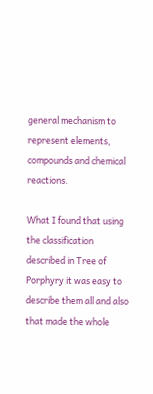general mechanism to represent elements, compounds and chemical reactions.

What I found that using the classification described in Tree of Porphyry it was easy to describe them all and also that made the whole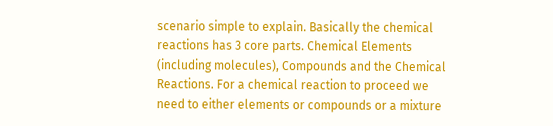scenario simple to explain. Basically the chemical reactions has 3 core parts. Chemical Elements (including molecules), Compounds and the Chemical Reactions. For a chemical reaction to proceed we need to either elements or compounds or a mixture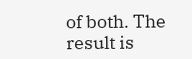of both. The result is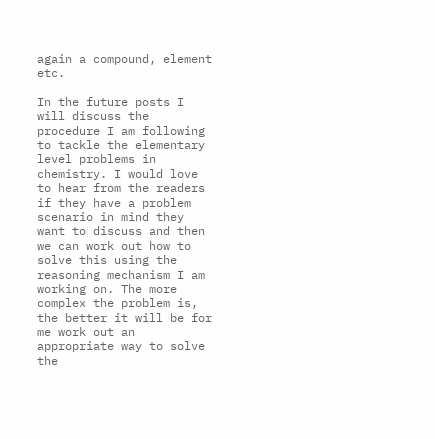again a compound, element etc.

In the future posts I will discuss the procedure I am following to tackle the elementary level problems in chemistry. I would love to hear from the readers if they have a problem scenario in mind they want to discuss and then we can work out how to solve this using the reasoning mechanism I am working on. The more complex the problem is, the better it will be for me work out an appropriate way to solve the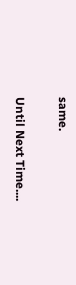same.

Until Next Time....